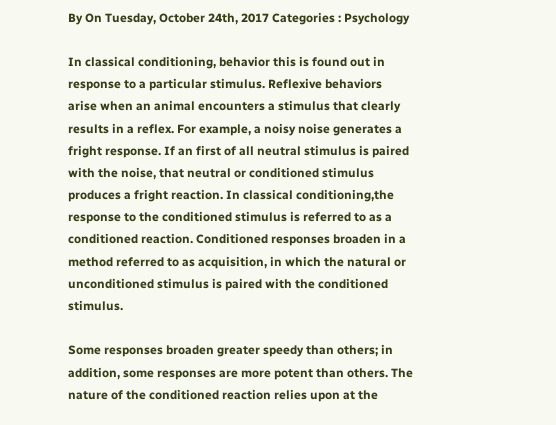By On Tuesday, October 24th, 2017 Categories : Psychology

In classical conditioning, behavior this is found out in response to a particular stimulus. Reflexive behaviors arise when an animal encounters a stimulus that clearly results in a reflex. For example, a noisy noise generates a fright response. If an first of all neutral stimulus is paired with the noise, that neutral or conditioned stimulus produces a fright reaction. In classical conditioning,the response to the conditioned stimulus is referred to as a conditioned reaction. Conditioned responses broaden in a method referred to as acquisition, in which the natural or unconditioned stimulus is paired with the conditioned stimulus.

Some responses broaden greater speedy than others; in addition, some responses are more potent than others. The nature of the conditioned reaction relies upon at the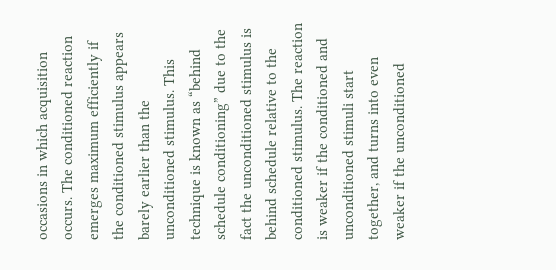occasions in which acquisition occurs. The conditioned reaction emerges maximum efficiently if the conditioned stimulus appears barely earlier than the unconditioned stimulus. This technique is known as “behind schedule conditioning” due to the fact the unconditioned stimulus is behind schedule relative to the conditioned stimulus. The reaction is weaker if the conditioned and unconditioned stimuli start together, and turns into even weaker if the unconditioned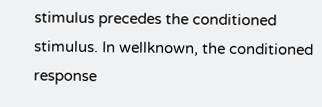stimulus precedes the conditioned stimulus. In wellknown, the conditioned response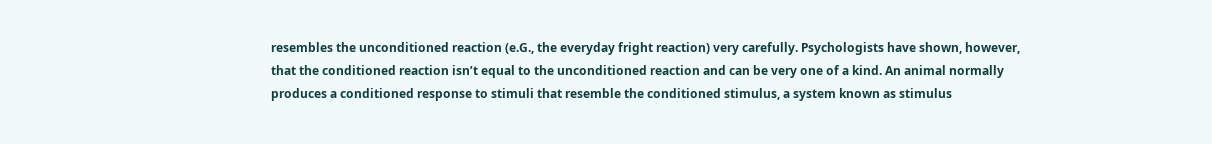resembles the unconditioned reaction (e.G., the everyday fright reaction) very carefully. Psychologists have shown, however, that the conditioned reaction isn’t equal to the unconditioned reaction and can be very one of a kind. An animal normally produces a conditioned response to stimuli that resemble the conditioned stimulus, a system known as stimulus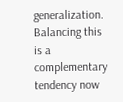generalization. Balancing this is a complementary tendency now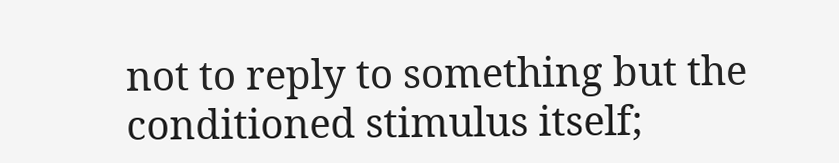not to reply to something but the conditioned stimulus itself;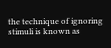the technique of ignoring stimuli is known as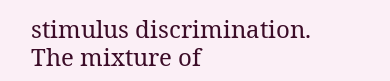stimulus discrimination. The mixture of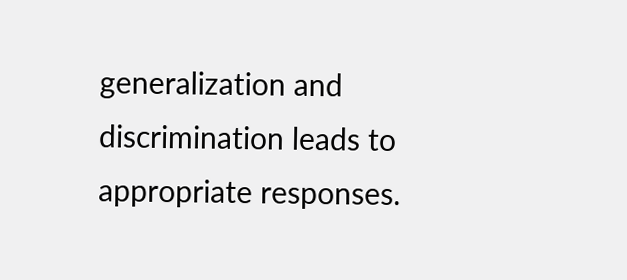generalization and discrimination leads to appropriate responses.